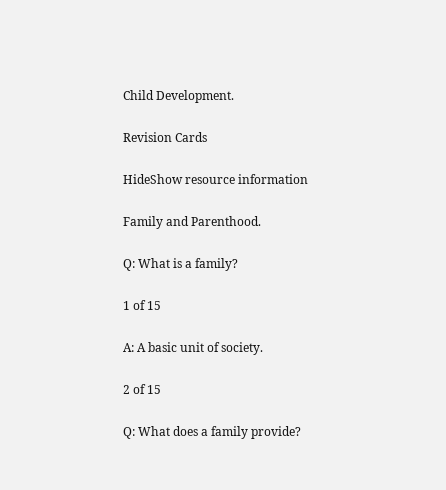Child Development.

Revision Cards

HideShow resource information

Family and Parenthood.

Q: What is a family?

1 of 15

A: A basic unit of society.

2 of 15

Q: What does a family provide?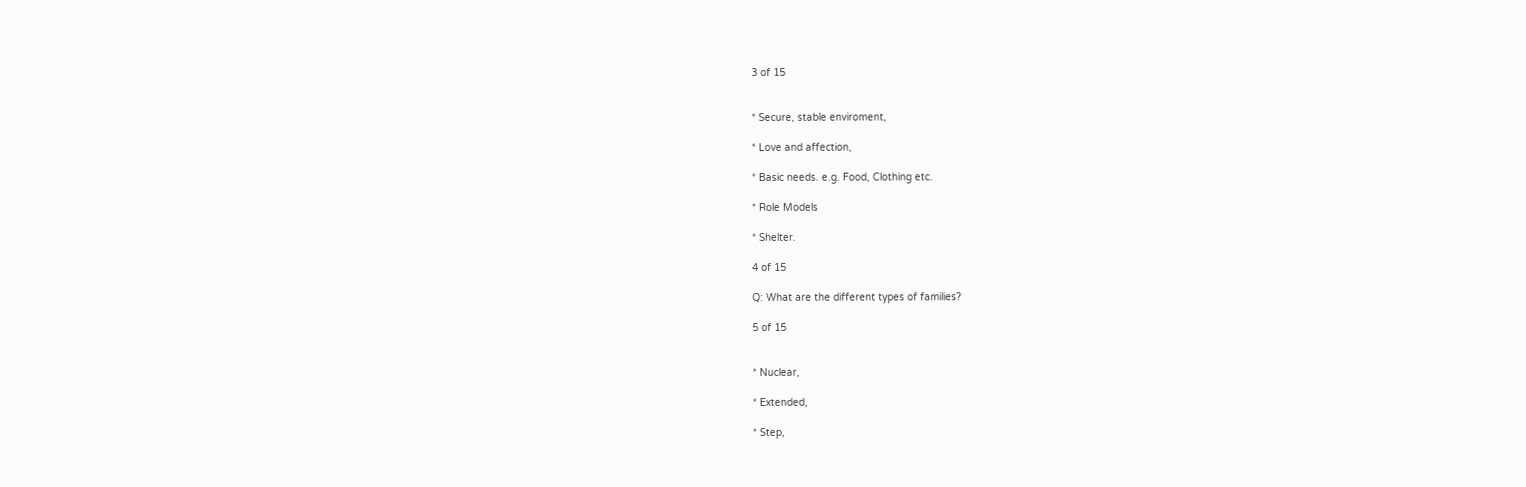3 of 15


* Secure, stable enviroment,

* Love and affection,

* Basic needs. e.g. Food, Clothing etc.

* Role Models

* Shelter.

4 of 15

Q: What are the different types of families?

5 of 15


* Nuclear,

* Extended,

* Step,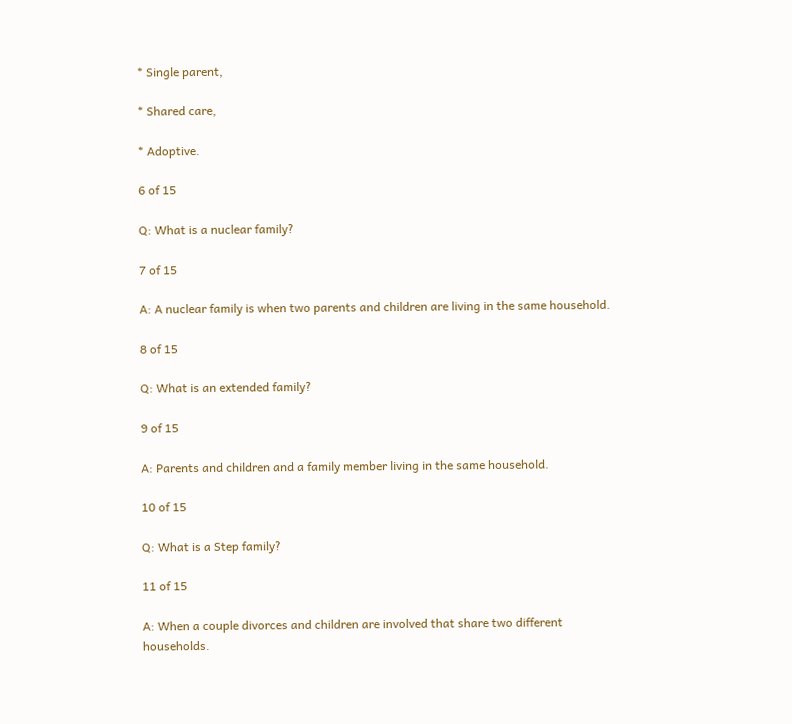* Single parent,

* Shared care,

* Adoptive.

6 of 15

Q: What is a nuclear family?

7 of 15

A: A nuclear family is when two parents and children are living in the same household.

8 of 15

Q: What is an extended family?

9 of 15

A: Parents and children and a family member living in the same household.

10 of 15

Q: What is a Step family?

11 of 15

A: When a couple divorces and children are involved that share two different households.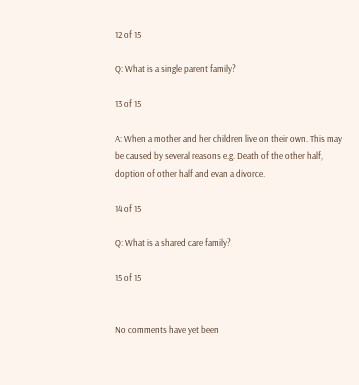12 of 15

Q: What is a single parent family?

13 of 15

A: When a mother and her children live on their own. This may be caused by several reasons e.g. Death of the other half, doption of other half and evan a divorce.

14 of 15

Q: What is a shared care family?

15 of 15


No comments have yet been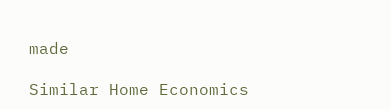made

Similar Home Economics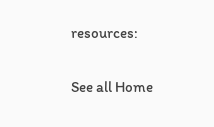resources:

See all Home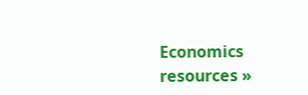Economics resources »